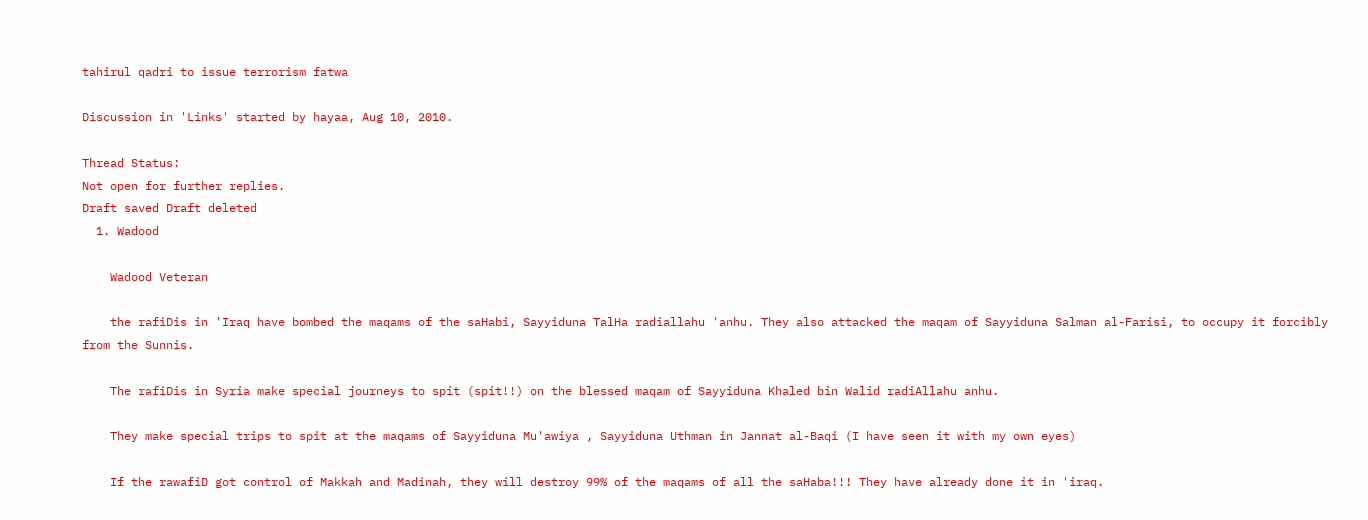tahirul qadri to issue terrorism fatwa

Discussion in 'Links' started by hayaa, Aug 10, 2010.

Thread Status:
Not open for further replies.
Draft saved Draft deleted
  1. Wadood

    Wadood Veteran

    the rafiDis in 'Iraq have bombed the maqams of the saHabi, Sayyiduna TalHa radiallahu 'anhu. They also attacked the maqam of Sayyiduna Salman al-Farisi, to occupy it forcibly from the Sunnis.

    The rafiDis in Syria make special journeys to spit (spit!!) on the blessed maqam of Sayyiduna Khaled bin Walid radiAllahu anhu.

    They make special trips to spit at the maqams of Sayyiduna Mu'awiya , Sayyiduna Uthman in Jannat al-Baqi (I have seen it with my own eyes)

    If the rawafiD got control of Makkah and Madinah, they will destroy 99% of the maqams of all the saHaba!!! They have already done it in 'iraq.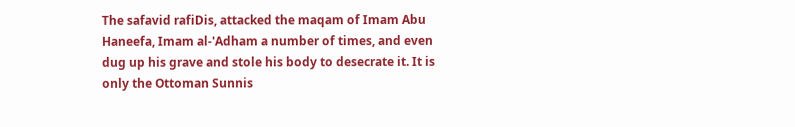The safavid rafiDis, attacked the maqam of Imam Abu Haneefa, Imam al-'Adham a number of times, and even dug up his grave and stole his body to desecrate it. It is only the Ottoman Sunnis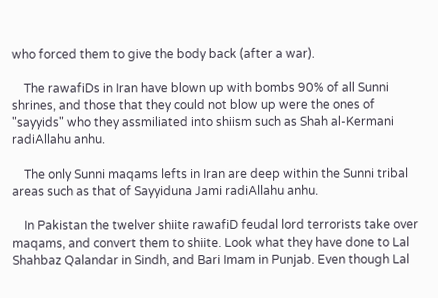who forced them to give the body back (after a war).

    The rawafiDs in Iran have blown up with bombs 90% of all Sunni shrines, and those that they could not blow up were the ones of "sayyids" who they assmiliated into shiism such as Shah al-Kermani radiAllahu anhu.

    The only Sunni maqams lefts in Iran are deep within the Sunni tribal areas such as that of Sayyiduna Jami radiAllahu anhu.

    In Pakistan the twelver shiite rawafiD feudal lord terrorists take over maqams, and convert them to shiite. Look what they have done to Lal Shahbaz Qalandar in Sindh, and Bari Imam in Punjab. Even though Lal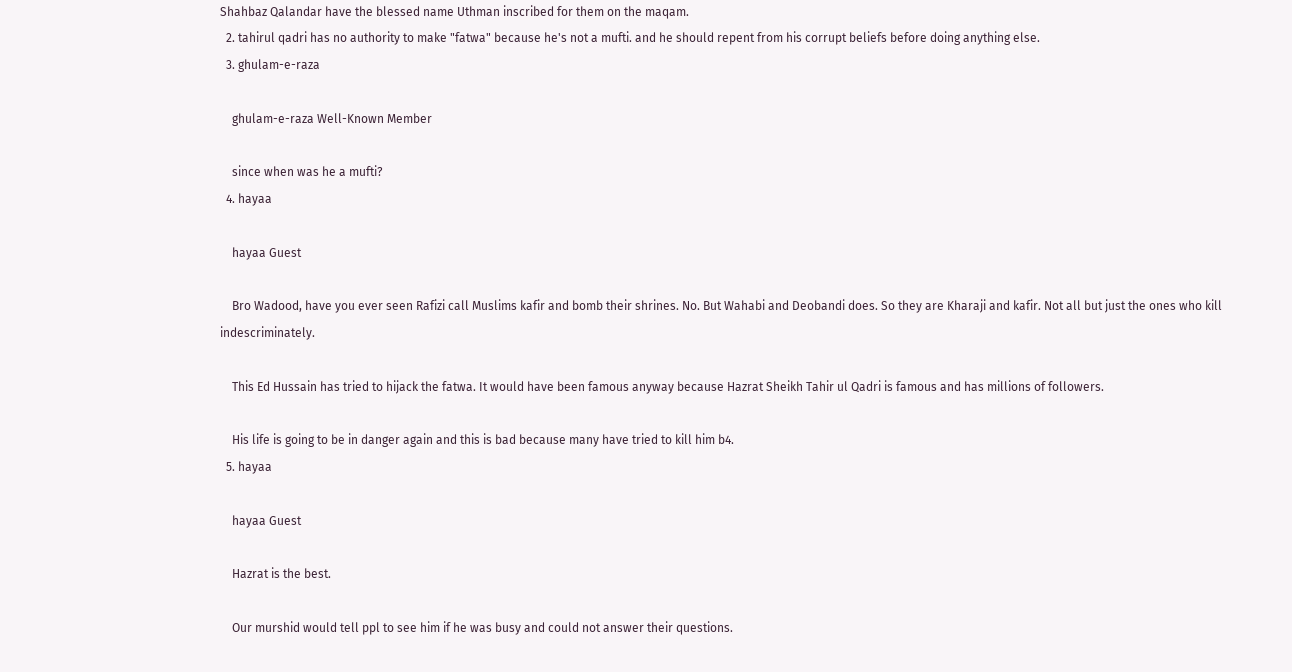Shahbaz Qalandar have the blessed name Uthman inscribed for them on the maqam.
  2. tahirul qadri has no authority to make "fatwa" because he's not a mufti. and he should repent from his corrupt beliefs before doing anything else.
  3. ghulam-e-raza

    ghulam-e-raza Well-Known Member

    since when was he a mufti?
  4. hayaa

    hayaa Guest

    Bro Wadood, have you ever seen Rafizi call Muslims kafir and bomb their shrines. No. But Wahabi and Deobandi does. So they are Kharaji and kafir. Not all but just the ones who kill indescriminately.

    This Ed Hussain has tried to hijack the fatwa. It would have been famous anyway because Hazrat Sheikh Tahir ul Qadri is famous and has millions of followers.

    His life is going to be in danger again and this is bad because many have tried to kill him b4.
  5. hayaa

    hayaa Guest

    Hazrat is the best.

    Our murshid would tell ppl to see him if he was busy and could not answer their questions.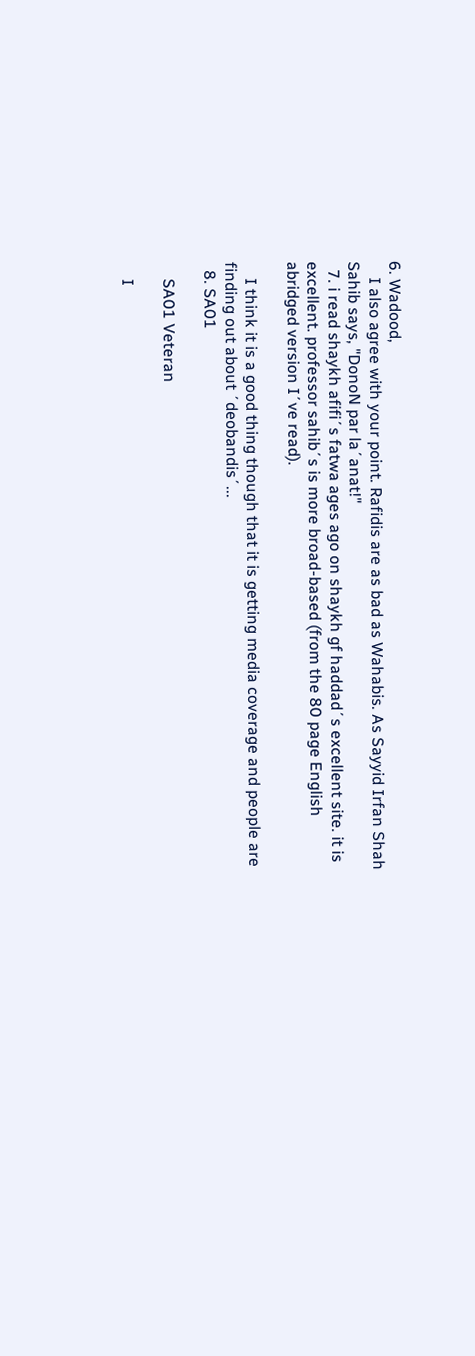6. Wadood,
    I also agree with your point. Rafidis are as bad as Wahabis. As Sayyid Irfan Shah Sahib says, "DonoN par la´anat!"
  7. i read shaykh afifi´s fatwa ages ago on shaykh gf haddad´s excellent site. it is excellent. professor sahib´s is more broad-based (from the 80 page English abridged version I´ve read).

    I think it is a good thing though that it is getting media coverage and people are finding out about ´deobandis´...
  8. SA01

    SA01 Veteran

    I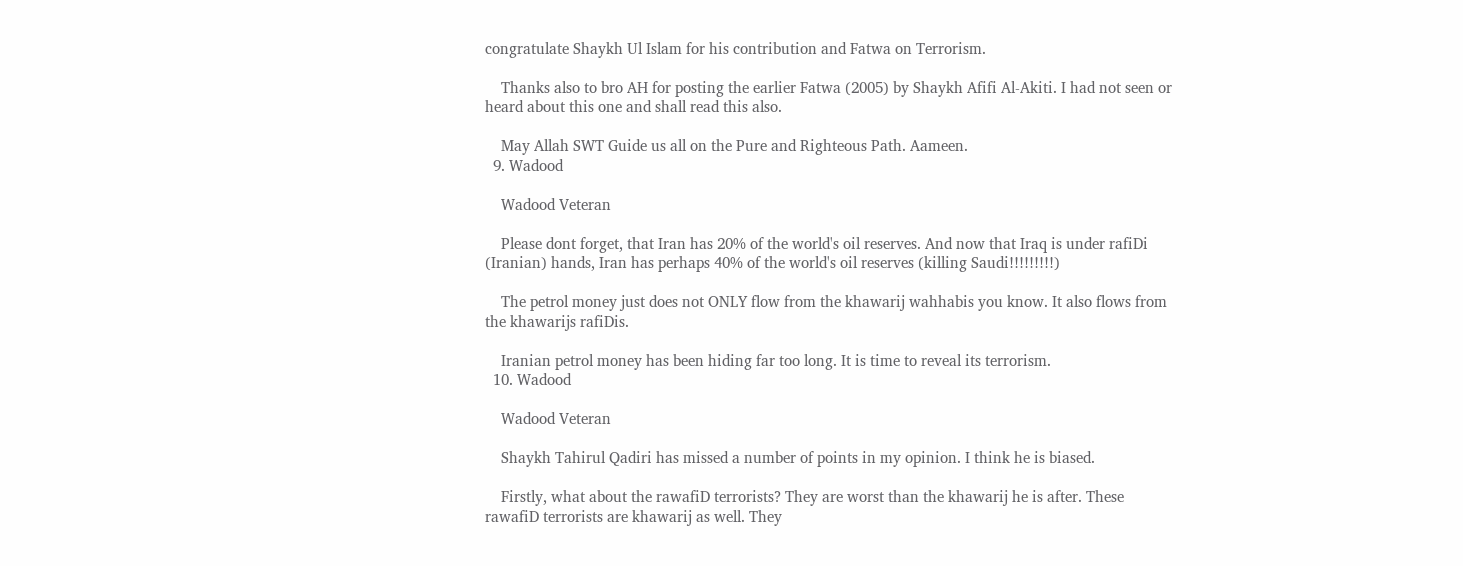congratulate Shaykh Ul Islam for his contribution and Fatwa on Terrorism.

    Thanks also to bro AH for posting the earlier Fatwa (2005) by Shaykh Afifi Al-Akiti. I had not seen or heard about this one and shall read this also.

    May Allah SWT Guide us all on the Pure and Righteous Path. Aameen.
  9. Wadood

    Wadood Veteran

    Please dont forget, that Iran has 20% of the world's oil reserves. And now that Iraq is under rafiDi (Iranian) hands, Iran has perhaps 40% of the world's oil reserves (killing Saudi!!!!!!!!!)

    The petrol money just does not ONLY flow from the khawarij wahhabis you know. It also flows from the khawarijs rafiDis.

    Iranian petrol money has been hiding far too long. It is time to reveal its terrorism.
  10. Wadood

    Wadood Veteran

    Shaykh Tahirul Qadiri has missed a number of points in my opinion. I think he is biased.

    Firstly, what about the rawafiD terrorists? They are worst than the khawarij he is after. These rawafiD terrorists are khawarij as well. They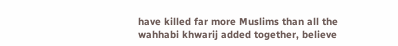have killed far more Muslims than all the wahhabi khwarij added together, believe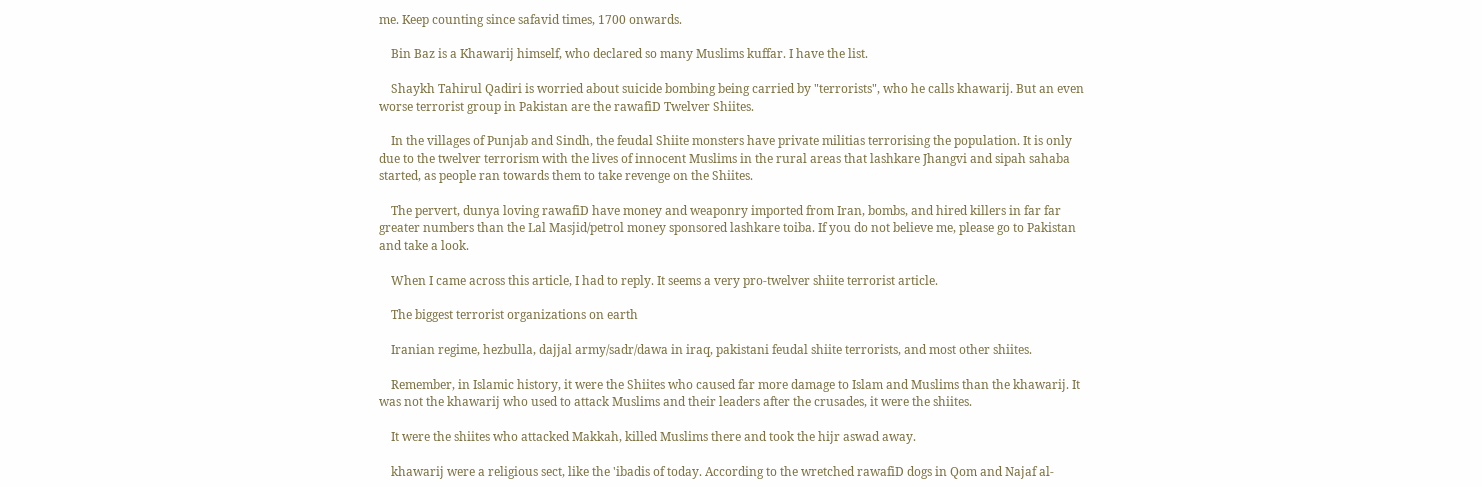me. Keep counting since safavid times, 1700 onwards.

    Bin Baz is a Khawarij himself, who declared so many Muslims kuffar. I have the list.

    Shaykh Tahirul Qadiri is worried about suicide bombing being carried by "terrorists", who he calls khawarij. But an even worse terrorist group in Pakistan are the rawafiD Twelver Shiites.

    In the villages of Punjab and Sindh, the feudal Shiite monsters have private militias terrorising the population. It is only due to the twelver terrorism with the lives of innocent Muslims in the rural areas that lashkare Jhangvi and sipah sahaba started, as people ran towards them to take revenge on the Shiites.

    The pervert, dunya loving rawafiD have money and weaponry imported from Iran, bombs, and hired killers in far far greater numbers than the Lal Masjid/petrol money sponsored lashkare toiba. If you do not believe me, please go to Pakistan and take a look.

    When I came across this article, I had to reply. It seems a very pro-twelver shiite terrorist article.

    The biggest terrorist organizations on earth

    Iranian regime, hezbulla, dajjal army/sadr/dawa in iraq, pakistani feudal shiite terrorists, and most other shiites.

    Remember, in Islamic history, it were the Shiites who caused far more damage to Islam and Muslims than the khawarij. It was not the khawarij who used to attack Muslims and their leaders after the crusades, it were the shiites.

    It were the shiites who attacked Makkah, killed Muslims there and took the hijr aswad away.

    khawarij were a religious sect, like the 'ibadis of today. According to the wretched rawafiD dogs in Qom and Najaf al-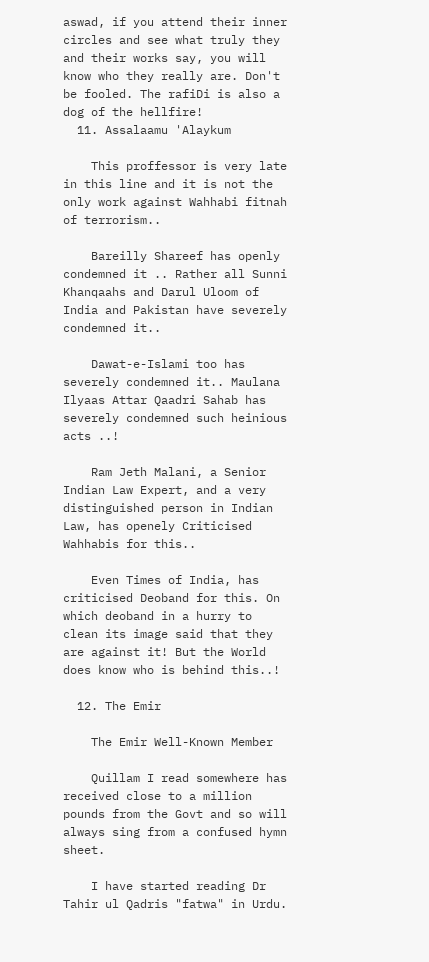aswad, if you attend their inner circles and see what truly they and their works say, you will know who they really are. Don't be fooled. The rafiDi is also a dog of the hellfire!
  11. Assalaamu 'Alaykum

    This proffessor is very late in this line and it is not the only work against Wahhabi fitnah of terrorism..

    Bareilly Shareef has openly condemned it .. Rather all Sunni Khanqaahs and Darul Uloom of India and Pakistan have severely condemned it..

    Dawat-e-Islami too has severely condemned it.. Maulana Ilyaas Attar Qaadri Sahab has severely condemned such heinious acts ..!

    Ram Jeth Malani, a Senior Indian Law Expert, and a very distinguished person in Indian Law, has openely Criticised Wahhabis for this..

    Even Times of India, has criticised Deoband for this. On which deoband in a hurry to clean its image said that they are against it! But the World does know who is behind this..!

  12. The Emir

    The Emir Well-Known Member

    Quillam I read somewhere has received close to a million pounds from the Govt and so will always sing from a confused hymn sheet.

    I have started reading Dr Tahir ul Qadris "fatwa" in Urdu.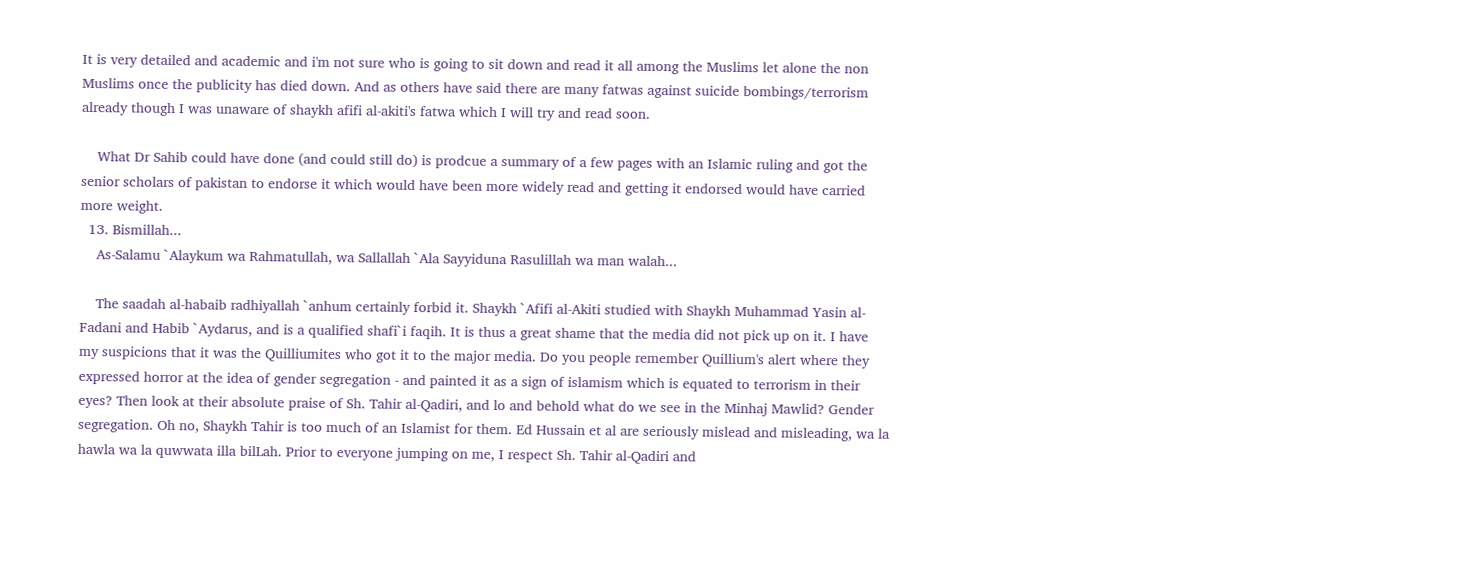It is very detailed and academic and i'm not sure who is going to sit down and read it all among the Muslims let alone the non Muslims once the publicity has died down. And as others have said there are many fatwas against suicide bombings/terrorism already though I was unaware of shaykh afifi al-akiti's fatwa which I will try and read soon.

    What Dr Sahib could have done (and could still do) is prodcue a summary of a few pages with an Islamic ruling and got the senior scholars of pakistan to endorse it which would have been more widely read and getting it endorsed would have carried more weight.
  13. Bismillah...
    As-Salamu `Alaykum wa Rahmatullah, wa Sallallah `Ala Sayyiduna Rasulillah wa man walah...

    The saadah al-habaib radhiyallah `anhum certainly forbid it. Shaykh `Afifi al-Akiti studied with Shaykh Muhammad Yasin al-Fadani and Habib `Aydarus, and is a qualified shafi`i faqih. It is thus a great shame that the media did not pick up on it. I have my suspicions that it was the Quilliumites who got it to the major media. Do you people remember Quillium's alert where they expressed horror at the idea of gender segregation - and painted it as a sign of islamism which is equated to terrorism in their eyes? Then look at their absolute praise of Sh. Tahir al-Qadiri, and lo and behold what do we see in the Minhaj Mawlid? Gender segregation. Oh no, Shaykh Tahir is too much of an Islamist for them. Ed Hussain et al are seriously mislead and misleading, wa la hawla wa la quwwata illa bilLah. Prior to everyone jumping on me, I respect Sh. Tahir al-Qadiri and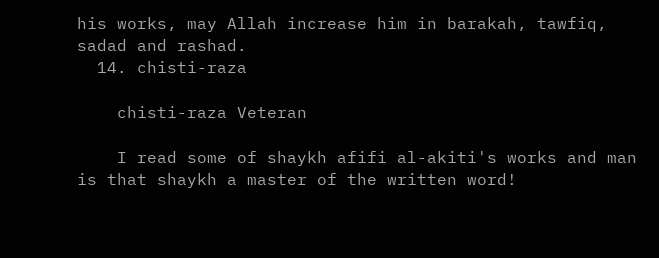his works, may Allah increase him in barakah, tawfiq, sadad and rashad.
  14. chisti-raza

    chisti-raza Veteran

    I read some of shaykh afifi al-akiti's works and man is that shaykh a master of the written word!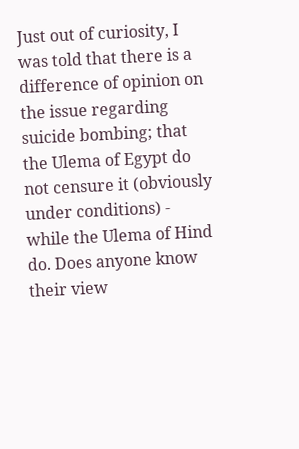Just out of curiosity, I was told that there is a difference of opinion on the issue regarding suicide bombing; that the Ulema of Egypt do not censure it (obviously under conditions) - while the Ulema of Hind do. Does anyone know their view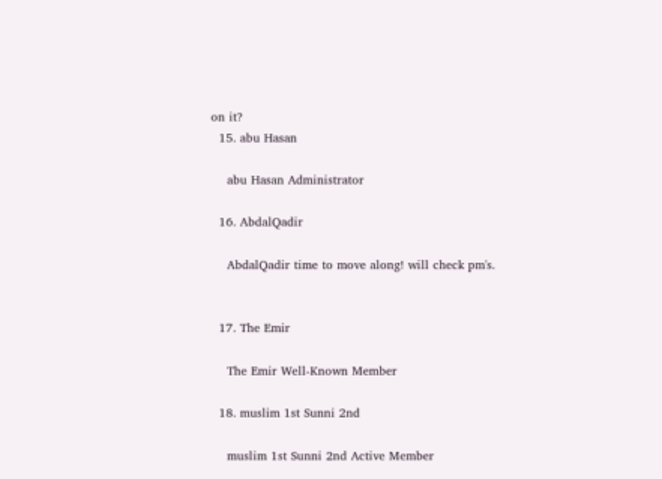on it?
  15. abu Hasan

    abu Hasan Administrator

  16. AbdalQadir

    AbdalQadir time to move along! will check pm's.


  17. The Emir

    The Emir Well-Known Member

  18. muslim 1st Sunni 2nd

    muslim 1st Sunni 2nd Active Member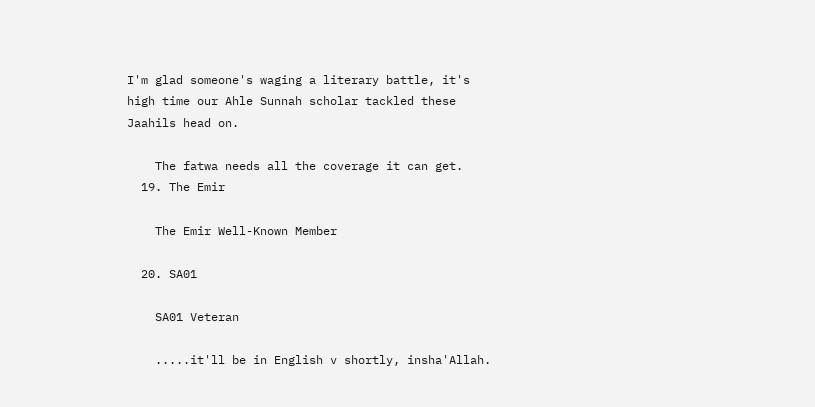I'm glad someone's waging a literary battle, it's high time our Ahle Sunnah scholar tackled these Jaahils head on.

    The fatwa needs all the coverage it can get.
  19. The Emir

    The Emir Well-Known Member

  20. SA01

    SA01 Veteran

    .....it'll be in English v shortly, insha'Allah.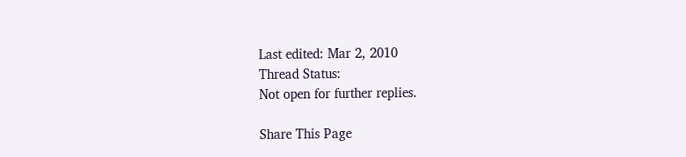Last edited: Mar 2, 2010
Thread Status:
Not open for further replies.

Share This Page